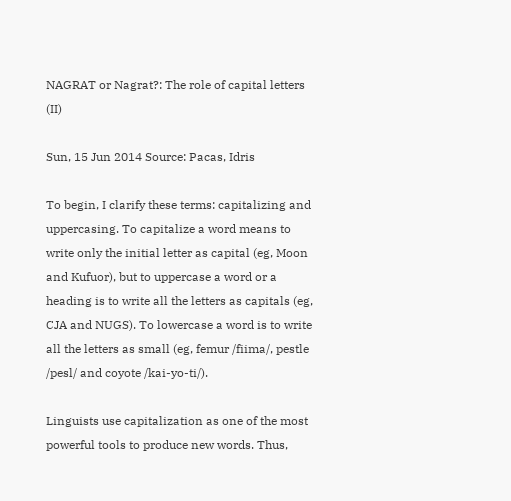NAGRAT or Nagrat?: The role of capital letters (II)

Sun, 15 Jun 2014 Source: Pacas, Idris

To begin, I clarify these terms: capitalizing and uppercasing. To capitalize a word means to write only the initial letter as capital (eg, Moon and Kufuor), but to uppercase a word or a heading is to write all the letters as capitals (eg, CJA and NUGS). To lowercase a word is to write all the letters as small (eg, femur /fiima/, pestle /pesl/ and coyote /kai-yo-ti/).

Linguists use capitalization as one of the most powerful tools to produce new words. Thus,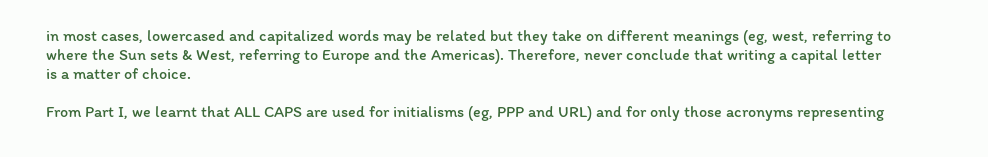in most cases, lowercased and capitalized words may be related but they take on different meanings (eg, west, referring to where the Sun sets & West, referring to Europe and the Americas). Therefore, never conclude that writing a capital letter is a matter of choice.

From Part I, we learnt that ALL CAPS are used for initialisms (eg, PPP and URL) and for only those acronyms representing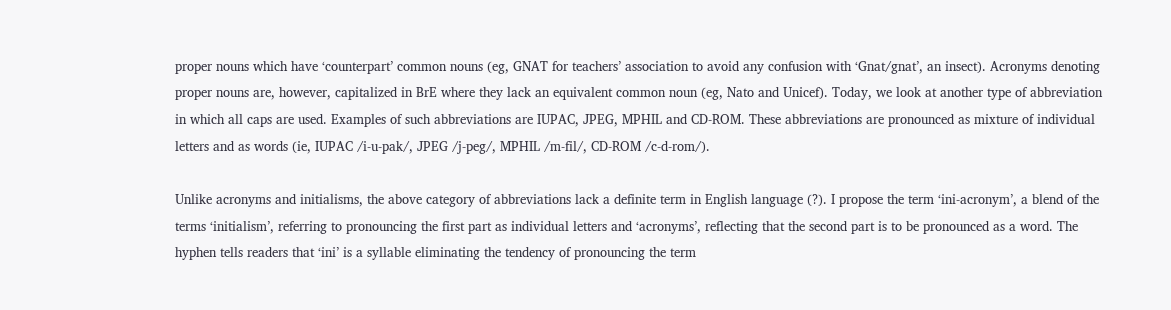proper nouns which have ‘counterpart’ common nouns (eg, GNAT for teachers’ association to avoid any confusion with ‘Gnat/gnat’, an insect). Acronyms denoting proper nouns are, however, capitalized in BrE where they lack an equivalent common noun (eg, Nato and Unicef). Today, we look at another type of abbreviation in which all caps are used. Examples of such abbreviations are IUPAC, JPEG, MPHIL and CD-ROM. These abbreviations are pronounced as mixture of individual letters and as words (ie, IUPAC /i-u-pak/, JPEG /j-peg/, MPHIL /m-fil/, CD-ROM /c-d-rom/).

Unlike acronyms and initialisms, the above category of abbreviations lack a definite term in English language (?). I propose the term ‘ini-acronym’, a blend of the terms ‘initialism’, referring to pronouncing the first part as individual letters and ‘acronyms’, reflecting that the second part is to be pronounced as a word. The hyphen tells readers that ‘ini’ is a syllable eliminating the tendency of pronouncing the term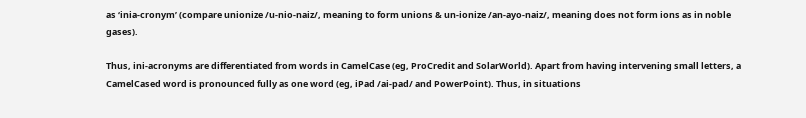as ‘inia-cronym’ (compare unionize /u-nio-naiz/, meaning to form unions & un-ionize /an-ayo-naiz/, meaning does not form ions as in noble gases).

Thus, ini-acronyms are differentiated from words in CamelCase (eg, ProCredit and SolarWorld). Apart from having intervening small letters, a CamelCased word is pronounced fully as one word (eg, iPad /ai-pad/ and PowerPoint). Thus, in situations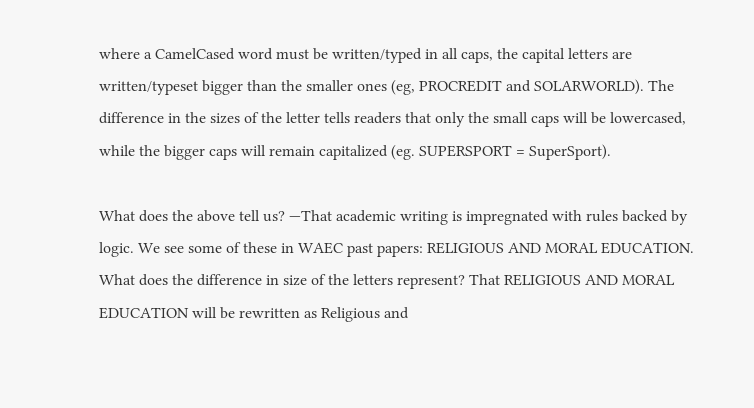where a CamelCased word must be written/typed in all caps, the capital letters are written/typeset bigger than the smaller ones (eg, PROCREDIT and SOLARWORLD). The difference in the sizes of the letter tells readers that only the small caps will be lowercased, while the bigger caps will remain capitalized (eg. SUPERSPORT = SuperSport).

What does the above tell us? —That academic writing is impregnated with rules backed by logic. We see some of these in WAEC past papers: RELIGIOUS AND MORAL EDUCATION. What does the difference in size of the letters represent? That RELIGIOUS AND MORAL EDUCATION will be rewritten as Religious and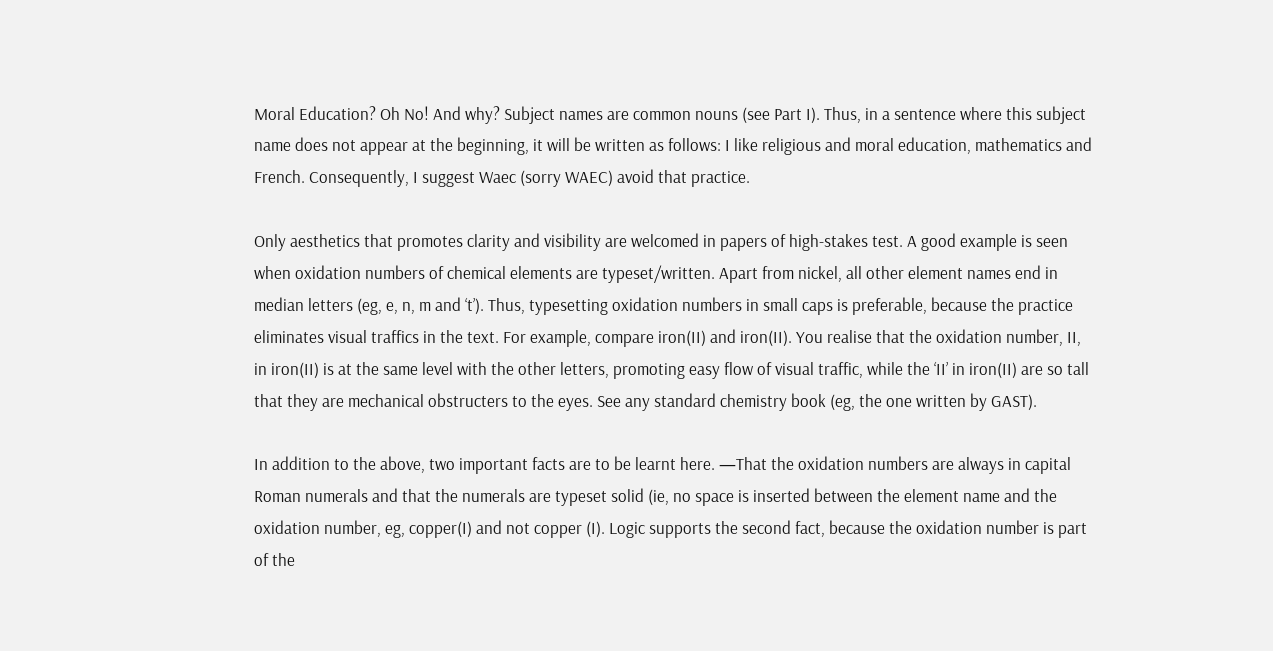Moral Education? Oh No! And why? Subject names are common nouns (see Part I). Thus, in a sentence where this subject name does not appear at the beginning, it will be written as follows: I like religious and moral education, mathematics and French. Consequently, I suggest Waec (sorry WAEC) avoid that practice.

Only aesthetics that promotes clarity and visibility are welcomed in papers of high-stakes test. A good example is seen when oxidation numbers of chemical elements are typeset/written. Apart from nickel, all other element names end in median letters (eg, e, n, m and ‘t’). Thus, typesetting oxidation numbers in small caps is preferable, because the practice eliminates visual traffics in the text. For example, compare iron(II) and iron(II). You realise that the oxidation number, II, in iron(II) is at the same level with the other letters, promoting easy flow of visual traffic, while the ‘II’ in iron(II) are so tall that they are mechanical obstructers to the eyes. See any standard chemistry book (eg, the one written by GAST).

In addition to the above, two important facts are to be learnt here. —That the oxidation numbers are always in capital Roman numerals and that the numerals are typeset solid (ie, no space is inserted between the element name and the oxidation number, eg, copper(I) and not copper (I). Logic supports the second fact, because the oxidation number is part of the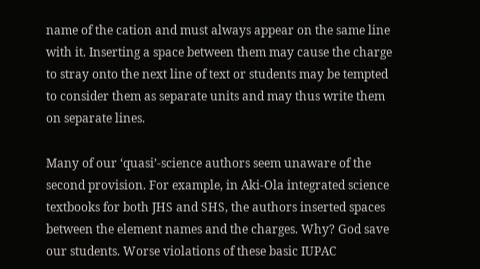name of the cation and must always appear on the same line with it. Inserting a space between them may cause the charge to stray onto the next line of text or students may be tempted to consider them as separate units and may thus write them on separate lines.

Many of our ‘quasi’-science authors seem unaware of the second provision. For example, in Aki-Ola integrated science textbooks for both JHS and SHS, the authors inserted spaces between the element names and the charges. Why? God save our students. Worse violations of these basic IUPAC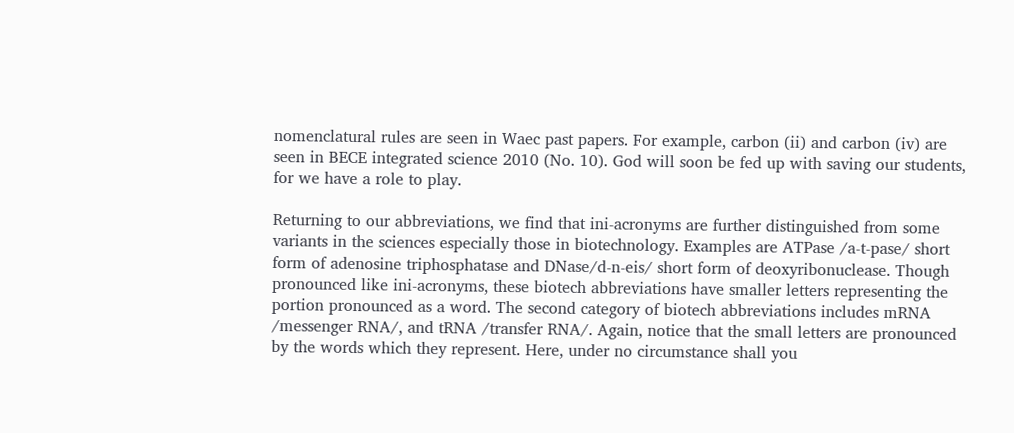nomenclatural rules are seen in Waec past papers. For example, carbon (ii) and carbon (iv) are seen in BECE integrated science 2010 (No. 10). God will soon be fed up with saving our students, for we have a role to play.

Returning to our abbreviations, we find that ini-acronyms are further distinguished from some variants in the sciences especially those in biotechnology. Examples are ATPase /a-t-pase/ short form of adenosine triphosphatase and DNase/d-n-eis/ short form of deoxyribonuclease. Though pronounced like ini-acronyms, these biotech abbreviations have smaller letters representing the portion pronounced as a word. The second category of biotech abbreviations includes mRNA /messenger RNA/, and tRNA /transfer RNA/. Again, notice that the small letters are pronounced by the words which they represent. Here, under no circumstance shall you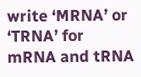write ‘MRNA’ or ‘TRNA’ for mRNA and tRNA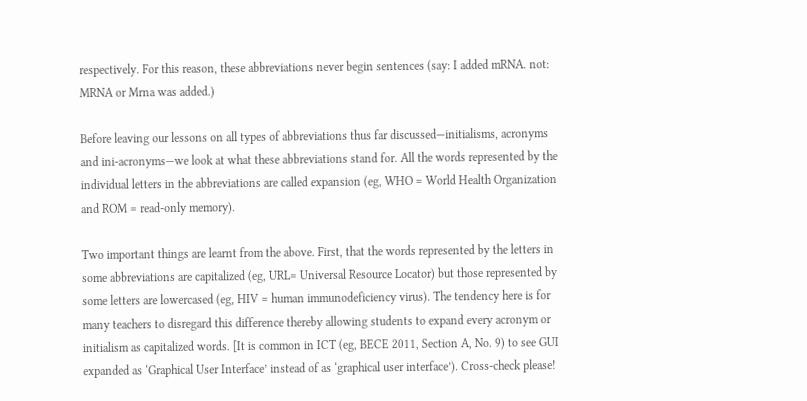respectively. For this reason, these abbreviations never begin sentences (say: I added mRNA. not: MRNA or Mrna was added.)

Before leaving our lessons on all types of abbreviations thus far discussed—initialisms, acronyms and ini-acronyms—we look at what these abbreviations stand for. All the words represented by the individual letters in the abbreviations are called expansion (eg, WHO = World Health Organization and ROM = read-only memory).

Two important things are learnt from the above. First, that the words represented by the letters in some abbreviations are capitalized (eg, URL= Universal Resource Locator) but those represented by some letters are lowercased (eg, HIV = human immunodeficiency virus). The tendency here is for many teachers to disregard this difference thereby allowing students to expand every acronym or initialism as capitalized words. [It is common in ICT (eg, BECE 2011, Section A, No. 9) to see GUI expanded as ‘Graphical User Interface’ instead of as ‘graphical user interface’). Cross-check please!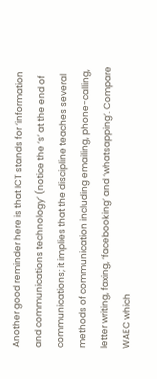Another good reminder here is that ICT stands for ‘information and communications technology’ (notice the ‘s’ at the end of communications; it implies that the discipline teaches several methods of communication including emailing, phone-calling, letter writing, faxing, ‘facebooking’ and ‘whatsapping’. Compare WAEC which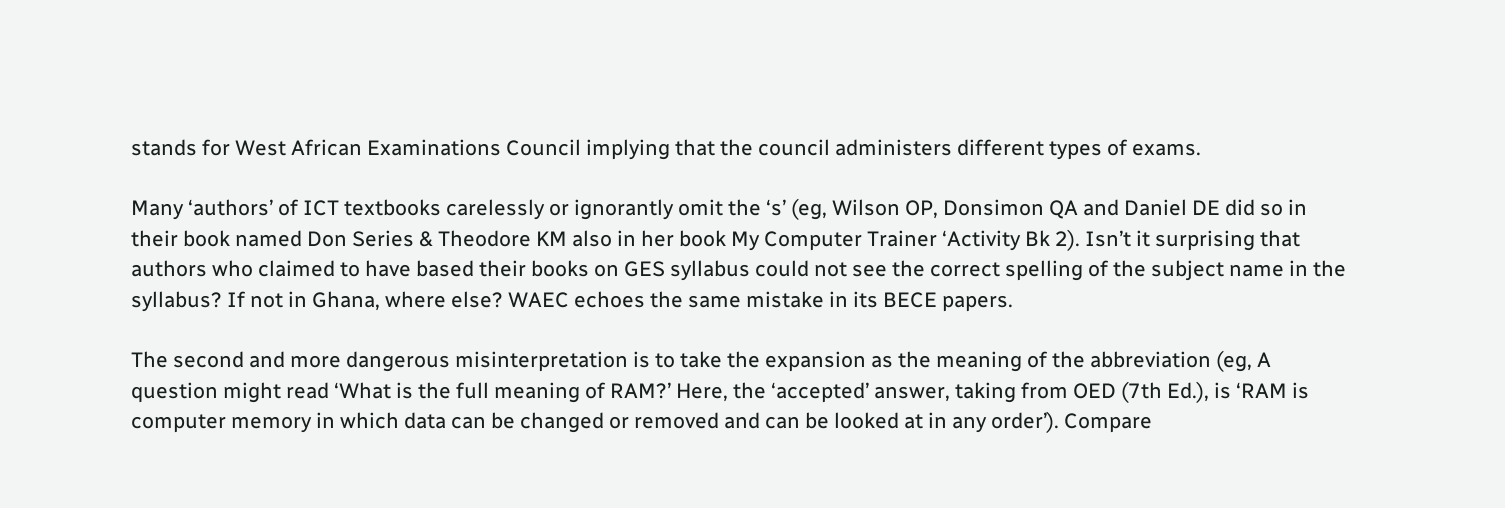stands for West African Examinations Council implying that the council administers different types of exams.

Many ‘authors’ of ICT textbooks carelessly or ignorantly omit the ‘s’ (eg, Wilson OP, Donsimon QA and Daniel DE did so in their book named Don Series & Theodore KM also in her book My Computer Trainer ‘Activity Bk 2). Isn’t it surprising that authors who claimed to have based their books on GES syllabus could not see the correct spelling of the subject name in the syllabus? If not in Ghana, where else? WAEC echoes the same mistake in its BECE papers.

The second and more dangerous misinterpretation is to take the expansion as the meaning of the abbreviation (eg, A question might read ‘What is the full meaning of RAM?’ Here, the ‘accepted’ answer, taking from OED (7th Ed.), is ‘RAM is computer memory in which data can be changed or removed and can be looked at in any order’). Compare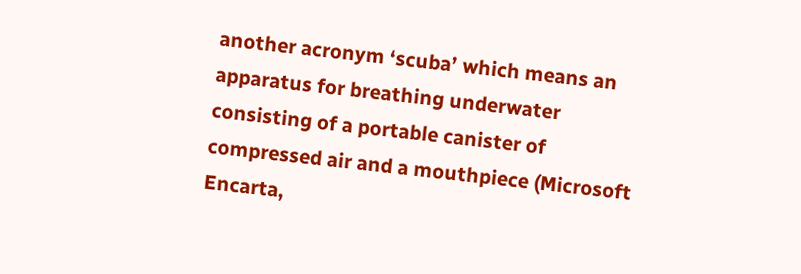another acronym ‘scuba’ which means an apparatus for breathing underwater consisting of a portable canister of compressed air and a mouthpiece (Microsoft Encarta,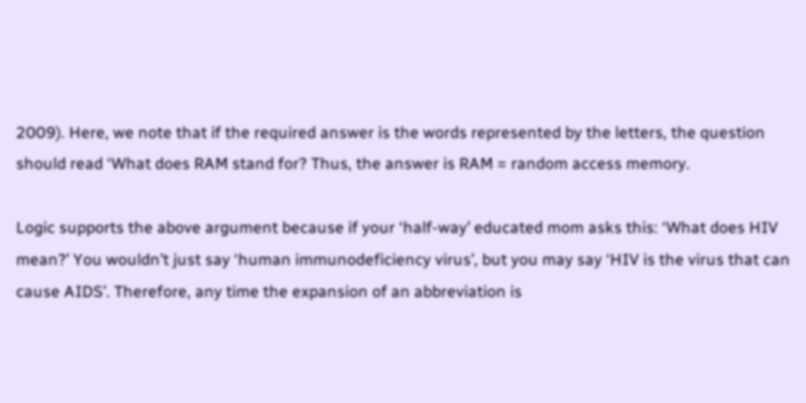2009). Here, we note that if the required answer is the words represented by the letters, the question should read ‘What does RAM stand for? Thus, the answer is RAM = random access memory.

Logic supports the above argument because if your ‘half-way’ educated mom asks this: ‘What does HIV mean?’ You wouldn’t just say ‘human immunodeficiency virus’, but you may say ‘HIV is the virus that can cause AIDS’. Therefore, any time the expansion of an abbreviation is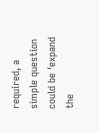required, a simple question could be ‘expand the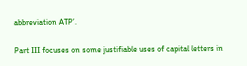abbreviation ATP’.

Part III focuses on some justifiable uses of capital letters in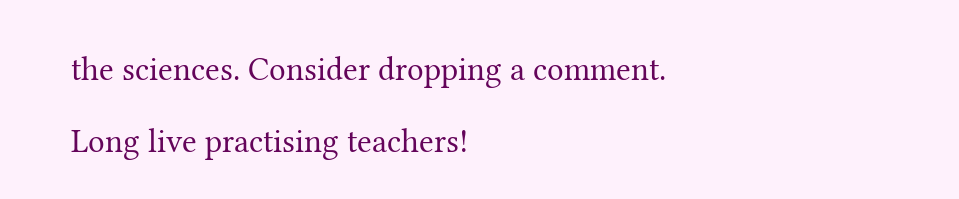the sciences. Consider dropping a comment.

Long live practising teachers!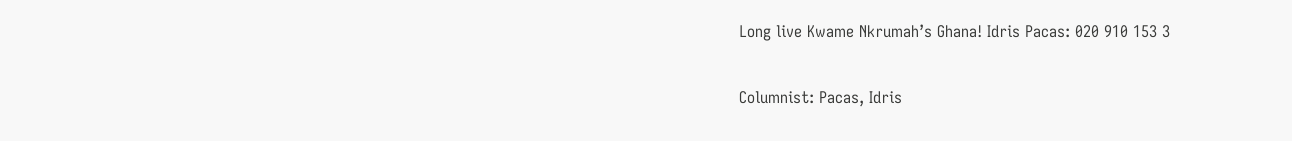Long live Kwame Nkrumah’s Ghana! Idris Pacas: 020 910 153 3

Columnist: Pacas, Idris